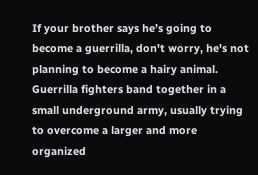If your brother says he’s going to become a guerrilla, don't worry, he's not planning to become a hairy animal. Guerrilla fighters band together in a small underground army, usually trying to overcome a larger and more organized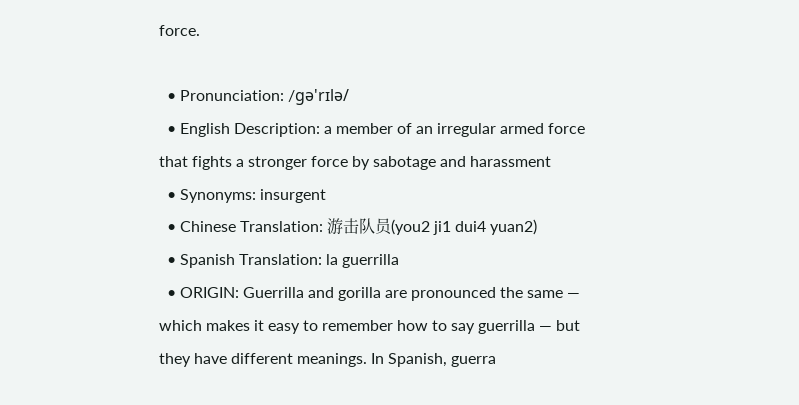force.

  • Pronunciation: /gə'rɪlə/
  • English Description: a member of an irregular armed force that fights a stronger force by sabotage and harassment
  • Synonyms: insurgent
  • Chinese Translation: 游击队员(you2 ji1 dui4 yuan2)
  • Spanish Translation: la guerrilla
  • ORIGIN: Guerrilla and gorilla are pronounced the same — which makes it easy to remember how to say guerrilla — but they have different meanings. In Spanish, guerra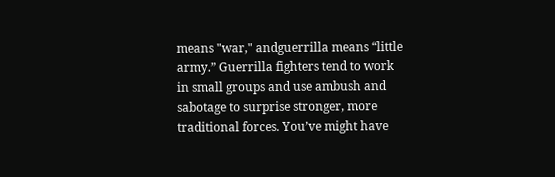means "war," andguerrilla means “little army.” Guerrilla fighters tend to work in small groups and use ambush and sabotage to surprise stronger, more traditional forces. You’ve might have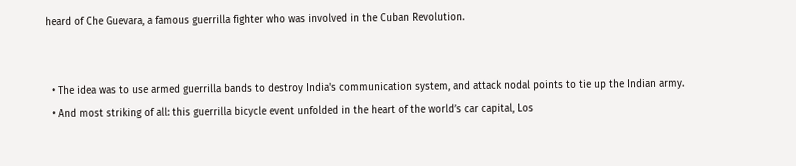heard of Che Guevara, a famous guerrilla fighter who was involved in the Cuban Revolution.


  • The idea was to use armed guerrilla bands to destroy India's communication system, and attack nodal points to tie up the Indian army.
  • And most striking of all: this guerrilla bicycle event unfolded in the heart of the world’s car capital, Los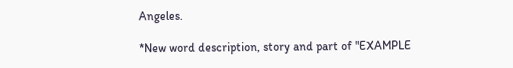Angeles.

*New word description, story and part of "EXAMPLE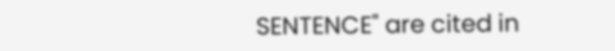SENTENCE" are cited in